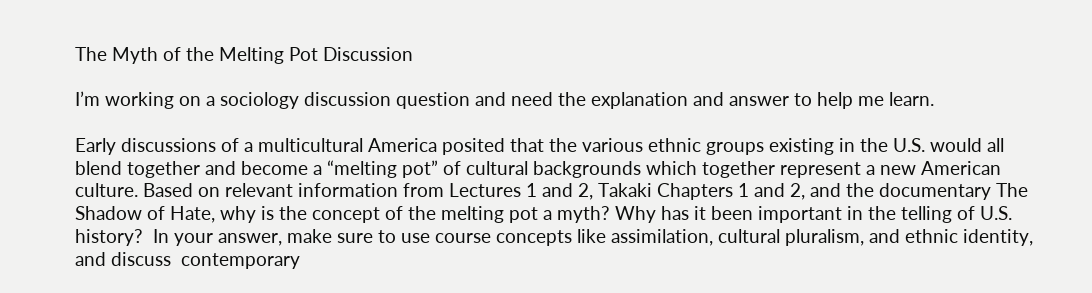The Myth of the Melting Pot Discussion

I’m working on a sociology discussion question and need the explanation and answer to help me learn.

Early discussions of a multicultural America posited that the various ethnic groups existing in the U.S. would all blend together and become a “melting pot” of cultural backgrounds which together represent a new American culture. Based on relevant information from Lectures 1 and 2, Takaki Chapters 1 and 2, and the documentary The Shadow of Hate, why is the concept of the melting pot a myth? Why has it been important in the telling of U.S. history?  In your answer, make sure to use course concepts like assimilation, cultural pluralism, and ethnic identity, and discuss  contemporary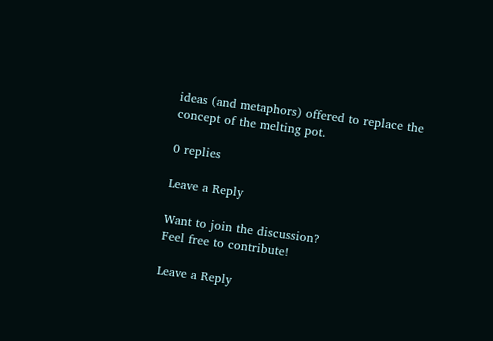ideas (and metaphors) offered to replace the concept of the melting pot.

0 replies

Leave a Reply

Want to join the discussion?
Feel free to contribute!

Leave a Reply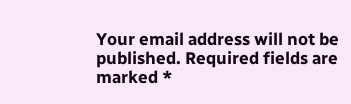Your email address will not be published. Required fields are marked *